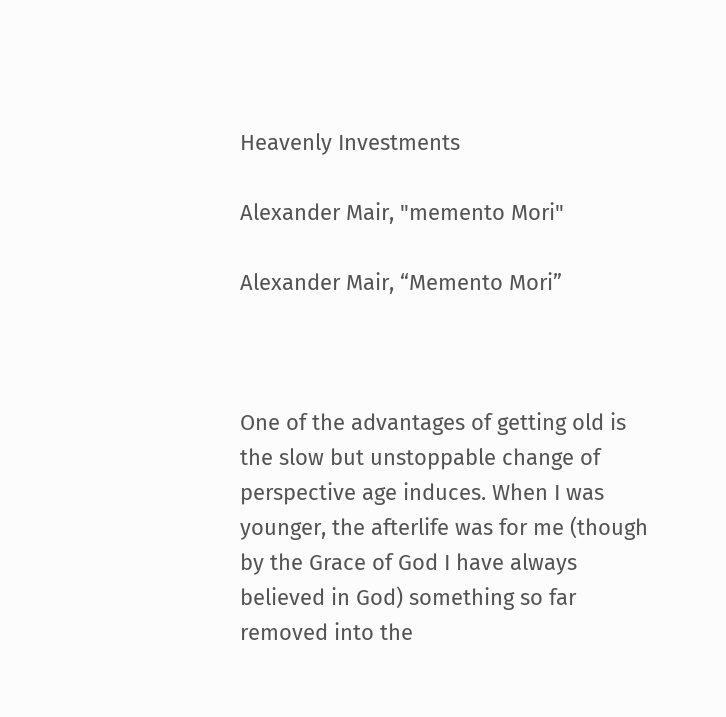Heavenly Investments

Alexander Mair, "memento Mori"

Alexander Mair, “Memento Mori”



One of the advantages of getting old is the slow but unstoppable change of perspective age induces. When I was younger, the afterlife was for me (though by the Grace of God I have always believed in God) something so far removed into the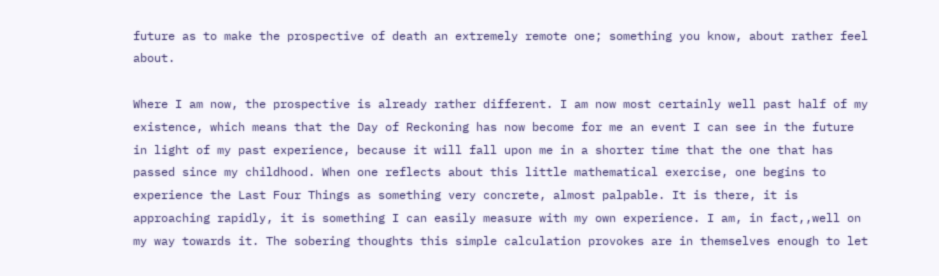future as to make the prospective of death an extremely remote one; something you know, about rather feel about.

Where I am now, the prospective is already rather different. I am now most certainly well past half of my existence, which means that the Day of Reckoning has now become for me an event I can see in the future in light of my past experience, because it will fall upon me in a shorter time that the one that has passed since my childhood. When one reflects about this little mathematical exercise, one begins to experience the Last Four Things as something very concrete, almost palpable. It is there, it is approaching rapidly, it is something I can easily measure with my own experience. I am, in fact,,well on my way towards it. The sobering thoughts this simple calculation provokes are in themselves enough to let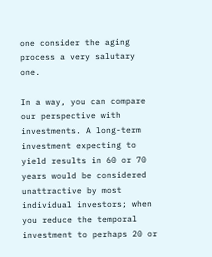one consider the aging process a very salutary one.

In a way, you can compare our perspective with investments. A long-term investment expecting to yield results in 60 or 70 years would be considered unattractive by most individual investors; when you reduce the temporal investment to perhaps 20 or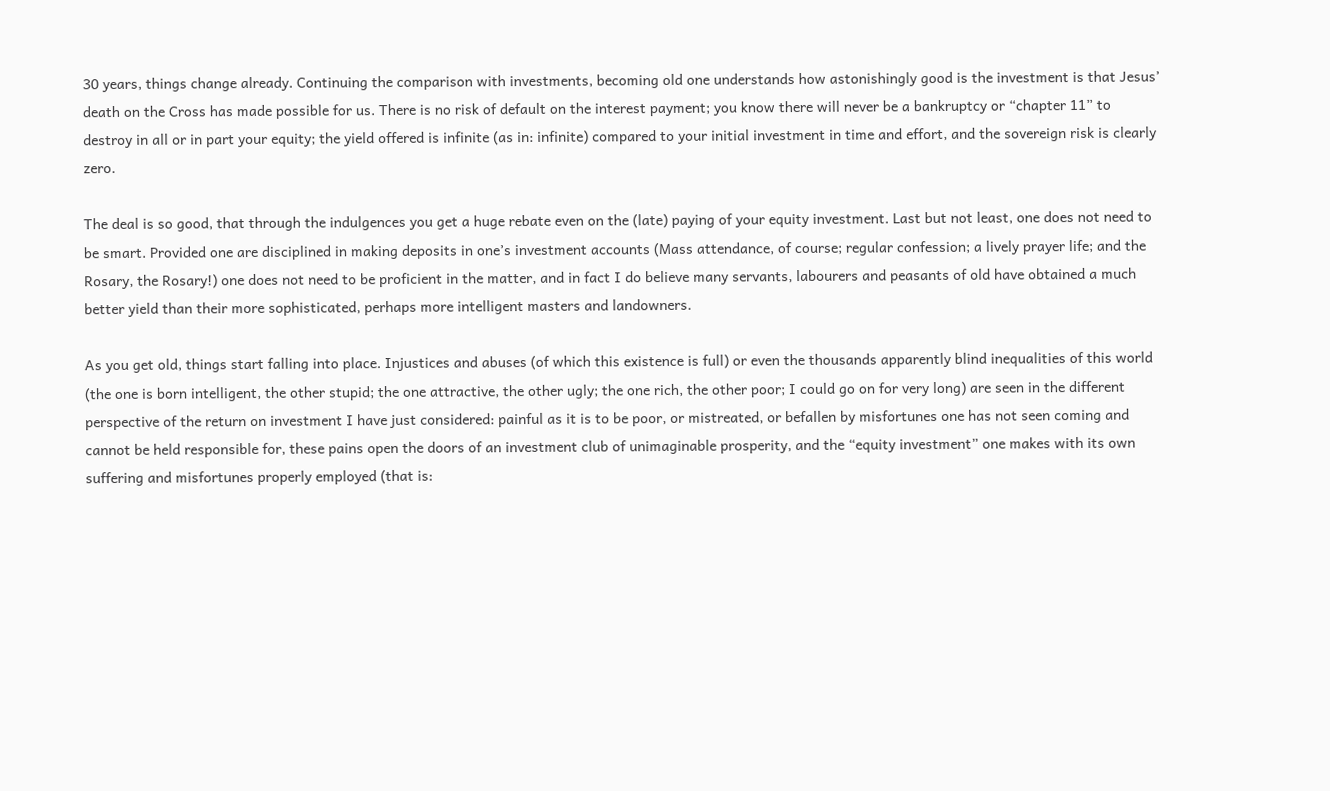30 years, things change already. Continuing the comparison with investments, becoming old one understands how astonishingly good is the investment is that Jesus’ death on the Cross has made possible for us. There is no risk of default on the interest payment; you know there will never be a bankruptcy or “chapter 11” to destroy in all or in part your equity; the yield offered is infinite (as in: infinite) compared to your initial investment in time and effort, and the sovereign risk is clearly zero.

The deal is so good, that through the indulgences you get a huge rebate even on the (late) paying of your equity investment. Last but not least, one does not need to be smart. Provided one are disciplined in making deposits in one’s investment accounts (Mass attendance, of course; regular confession; a lively prayer life; and the Rosary, the Rosary!) one does not need to be proficient in the matter, and in fact I do believe many servants, labourers and peasants of old have obtained a much better yield than their more sophisticated, perhaps more intelligent masters and landowners.

As you get old, things start falling into place. Injustices and abuses (of which this existence is full) or even the thousands apparently blind inequalities of this world (the one is born intelligent, the other stupid; the one attractive, the other ugly; the one rich, the other poor; I could go on for very long) are seen in the different perspective of the return on investment I have just considered: painful as it is to be poor, or mistreated, or befallen by misfortunes one has not seen coming and cannot be held responsible for, these pains open the doors of an investment club of unimaginable prosperity, and the “equity investment” one makes with its own suffering and misfortunes properly employed (that is: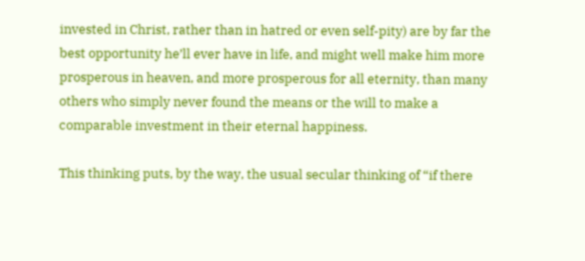invested in Christ, rather than in hatred or even self-pity) are by far the best opportunity he’ll ever have in life, and might well make him more prosperous in heaven, and more prosperous for all eternity, than many others who simply never found the means or the will to make a comparable investment in their eternal happiness.

This thinking puts, by the way, the usual secular thinking of “if there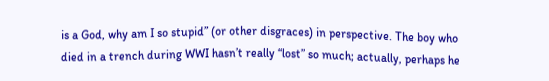is a God, why am I so stupid” (or other disgraces) in perspective. The boy who died in a trench during WWI hasn’t really “lost” so much; actually, perhaps he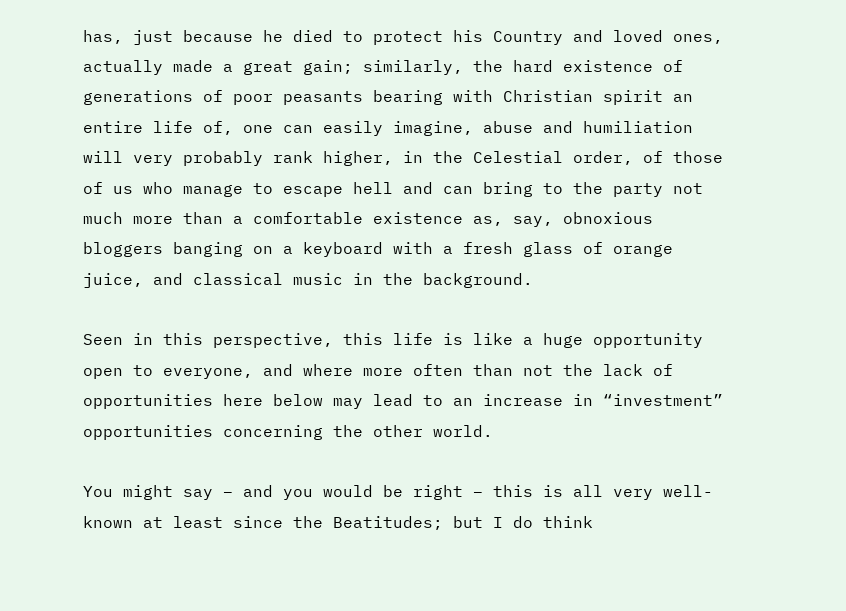has, just because he died to protect his Country and loved ones, actually made a great gain; similarly, the hard existence of generations of poor peasants bearing with Christian spirit an entire life of, one can easily imagine, abuse and humiliation will very probably rank higher, in the Celestial order, of those of us who manage to escape hell and can bring to the party not much more than a comfortable existence as, say, obnoxious bloggers banging on a keyboard with a fresh glass of orange juice, and classical music in the background.

Seen in this perspective, this life is like a huge opportunity open to everyone, and where more often than not the lack of opportunities here below may lead to an increase in “investment” opportunities concerning the other world.

You might say – and you would be right – this is all very well-known at least since the Beatitudes; but I do think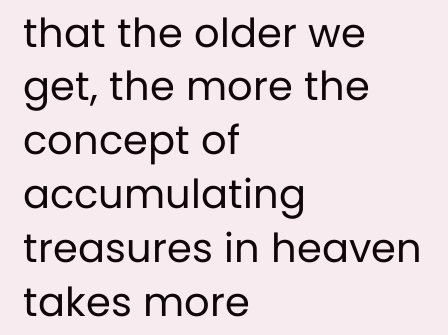that the older we get, the more the concept of accumulating treasures in heaven takes more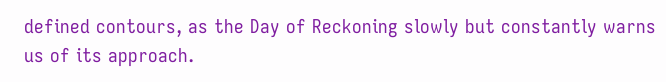defined contours, as the Day of Reckoning slowly but constantly warns us of its approach.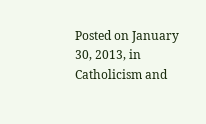Posted on January 30, 2013, in Catholicism and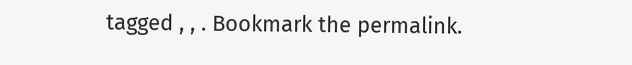tagged , , . Bookmark the permalink.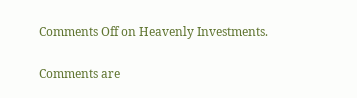Comments Off on Heavenly Investments.

Comments are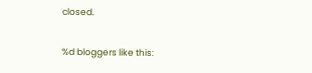closed.

%d bloggers like this: